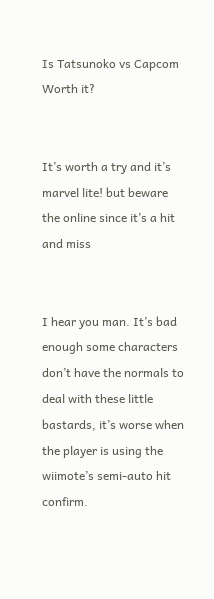Is Tatsunoko vs Capcom Worth it?


It’s worth a try and it’s marvel lite! but beware the online since it’s a hit and miss


I hear you man. It’s bad enough some characters don’t have the normals to deal with these little bastards, it’s worse when the player is using the wiimote’s semi-auto hit confirm.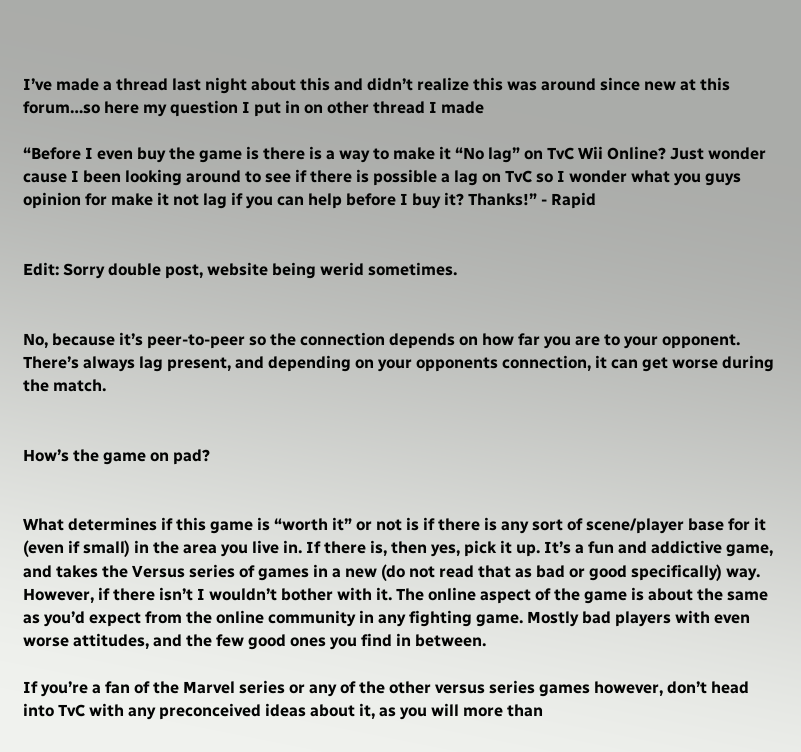I’ve made a thread last night about this and didn’t realize this was around since new at this forum…so here my question I put in on other thread I made

“Before I even buy the game is there is a way to make it “No lag” on TvC Wii Online? Just wonder cause I been looking around to see if there is possible a lag on TvC so I wonder what you guys opinion for make it not lag if you can help before I buy it? Thanks!” - Rapid


Edit: Sorry double post, website being werid sometimes.


No, because it’s peer-to-peer so the connection depends on how far you are to your opponent. There’s always lag present, and depending on your opponents connection, it can get worse during the match.


How’s the game on pad?


What determines if this game is “worth it” or not is if there is any sort of scene/player base for it (even if small) in the area you live in. If there is, then yes, pick it up. It’s a fun and addictive game, and takes the Versus series of games in a new (do not read that as bad or good specifically) way. However, if there isn’t I wouldn’t bother with it. The online aspect of the game is about the same as you’d expect from the online community in any fighting game. Mostly bad players with even worse attitudes, and the few good ones you find in between.

If you’re a fan of the Marvel series or any of the other versus series games however, don’t head into TvC with any preconceived ideas about it, as you will more than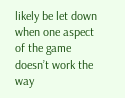likely be let down when one aspect of the game doesn’t work the way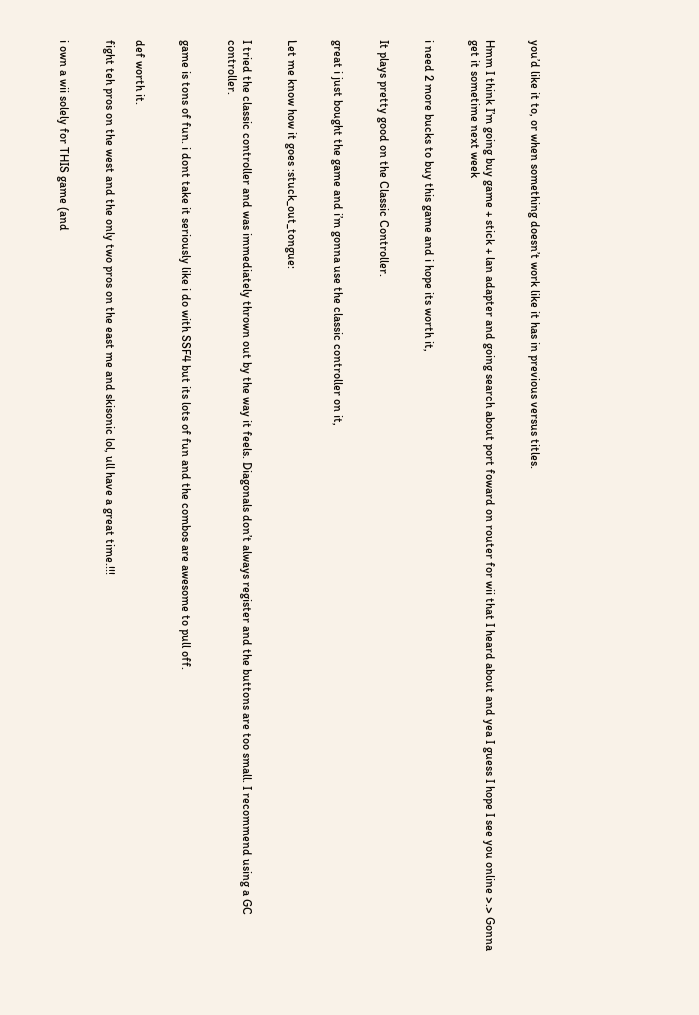you’d like it to, or when something doesn’t work like it has in previous versus titles.


Hmm I think I’m going buy game + stick + lan adapter and going search about port foward on router for wii that I heard about and yea I guess I hope I see you online >.> Gonna get it sometime next week


i need 2 more bucks to buy this game and i hope its worth it,


It plays pretty good on the Classic Controller.


great i just bought the game and i’m gonna use the classic controller on it,


Let me know how it goes :stuck_out_tongue:


I tried the classic controller and was immediately thrown out by the way it feels. Diagonals don’t always register and the buttons are too small. I recommend using a GC controller.


game is tons of fun. i dont take it seriously like i do with SSF4 but its lots of fun and the combos are awesome to pull off.


def worth it.

fight teh pros on the west and the only two pros on the east me and skisonic lol, ull have a great time.!!!


i own a wii solely for THIS game (and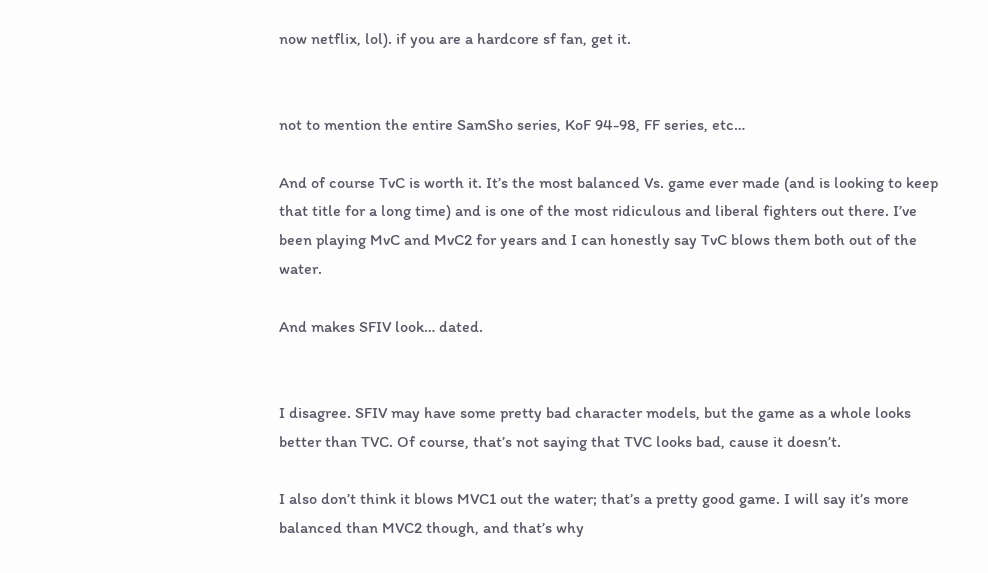now netflix, lol). if you are a hardcore sf fan, get it.


not to mention the entire SamSho series, KoF 94-98, FF series, etc…

And of course TvC is worth it. It’s the most balanced Vs. game ever made (and is looking to keep that title for a long time) and is one of the most ridiculous and liberal fighters out there. I’ve been playing MvC and MvC2 for years and I can honestly say TvC blows them both out of the water.

And makes SFIV look… dated.


I disagree. SFIV may have some pretty bad character models, but the game as a whole looks better than TVC. Of course, that’s not saying that TVC looks bad, cause it doesn’t.

I also don’t think it blows MVC1 out the water; that’s a pretty good game. I will say it’s more balanced than MVC2 though, and that’s why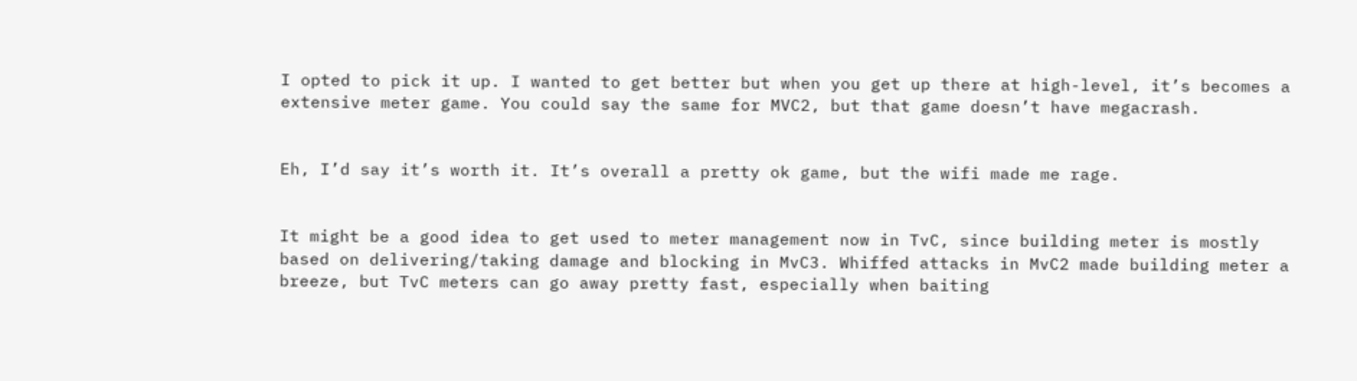I opted to pick it up. I wanted to get better but when you get up there at high-level, it’s becomes a extensive meter game. You could say the same for MVC2, but that game doesn’t have megacrash.


Eh, I’d say it’s worth it. It’s overall a pretty ok game, but the wifi made me rage.


It might be a good idea to get used to meter management now in TvC, since building meter is mostly based on delivering/taking damage and blocking in MvC3. Whiffed attacks in MvC2 made building meter a breeze, but TvC meters can go away pretty fast, especially when baiting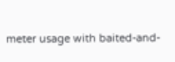meter usage with baited-and-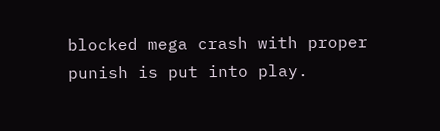blocked mega crash with proper punish is put into play.